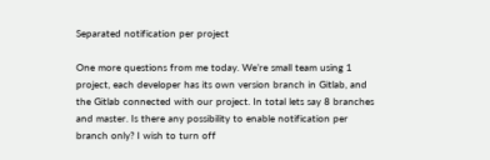Separated notification per project

One more questions from me today. We’re small team using 1 project, each developer has its own version branch in Gitlab, and the Gitlab connected with our project. In total lets say 8 branches and master. Is there any possibility to enable notification per branch only? I wish to turn off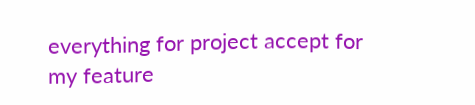everything for project accept for my feature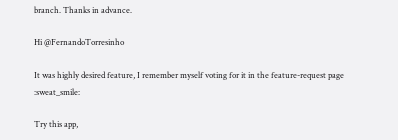branch. Thanks in advance.

Hi @FernandoTorresinho

It was highly desired feature, I remember myself voting for it in the feature-request page :sweat_smile:

Try this app,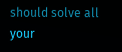should solve all your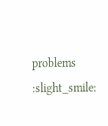problems :slight_smile: